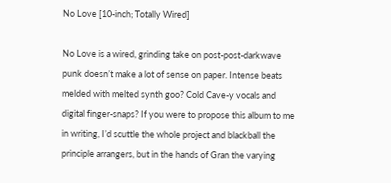No Love [10-inch; Totally Wired]

No Love is a wired, grinding take on post-post-darkwave punk doesn’t make a lot of sense on paper. Intense beats melded with melted synth goo? Cold Cave-y vocals and digital finger-snaps? If you were to propose this album to me in writing, I’d scuttle the whole project and blackball the principle arrangers, but in the hands of Gran the varying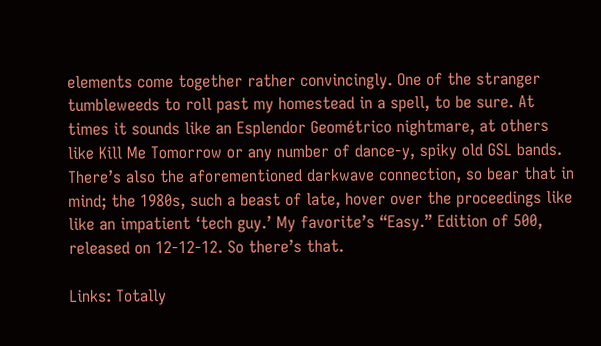elements come together rather convincingly. One of the stranger tumbleweeds to roll past my homestead in a spell, to be sure. At times it sounds like an Esplendor Geométrico nightmare, at others like Kill Me Tomorrow or any number of dance-y, spiky old GSL bands. There’s also the aforementioned darkwave connection, so bear that in mind; the 1980s, such a beast of late, hover over the proceedings like like an impatient ‘tech guy.’ My favorite’s “Easy.” Edition of 500, released on 12-12-12. So there’s that.

Links: Totally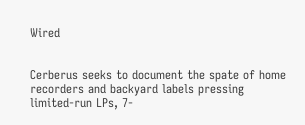Wired


Cerberus seeks to document the spate of home recorders and backyard labels pressing limited-run LPs, 7-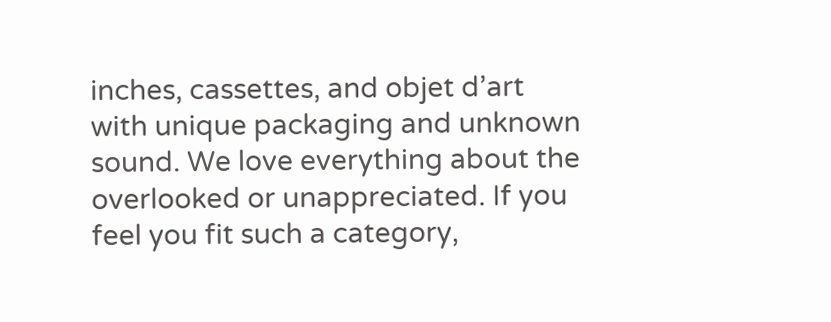inches, cassettes, and objet d’art with unique packaging and unknown sound. We love everything about the overlooked or unappreciated. If you feel you fit such a category,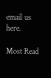email us here.

Most Read